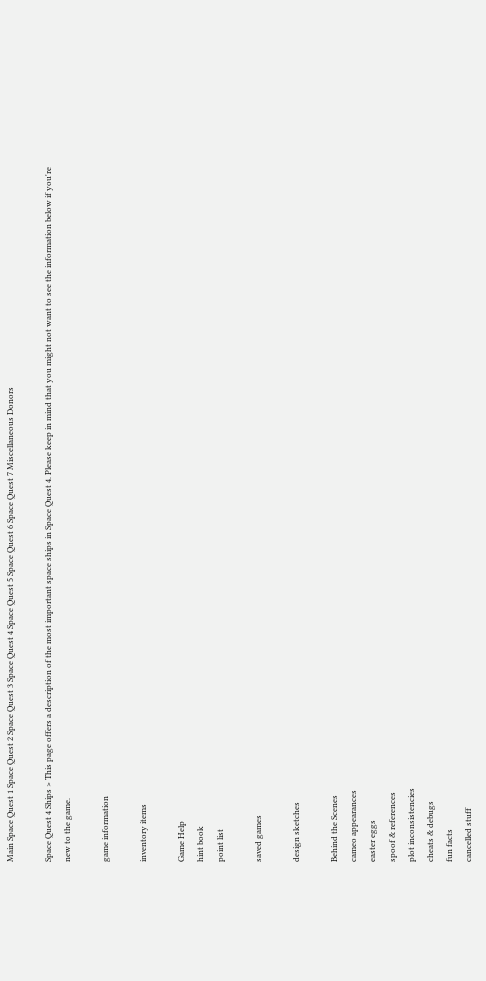Main Space Quest 1 Space Quest 2 Space Quest 3 Space Quest 4 Space Quest 5 Space Quest 6 Space Quest 7 Miscellaneous Donors

Space Quest 4 Ships > This page offers a description of the most important space ships in Space Quest 4. Please keep in mind that you might not want to see the information below if you're new to the game.

game information

inventory items

Game Help
hint book
point list

saved games

design sketches

Behind the Scenes
cameo appearances
easter eggs
spoof & references
plot inconsistencies
cheats & debugs
fun facts
cancelled stuff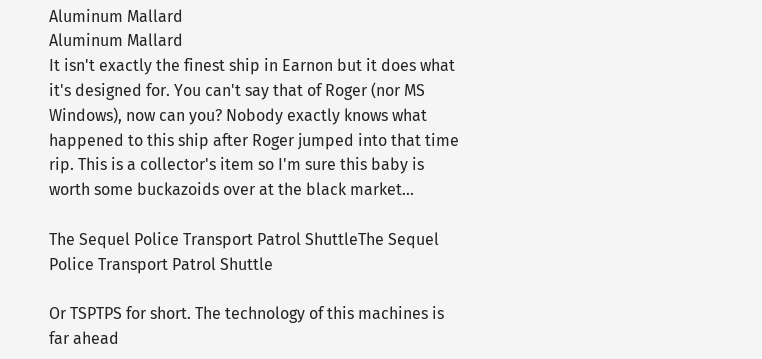Aluminum Mallard
Aluminum Mallard
It isn't exactly the finest ship in Earnon but it does what it's designed for. You can't say that of Roger (nor MS Windows), now can you? Nobody exactly knows what happened to this ship after Roger jumped into that time rip. This is a collector's item so I'm sure this baby is worth some buckazoids over at the black market...

The Sequel Police Transport Patrol ShuttleThe Sequel Police Transport Patrol Shuttle

Or TSPTPS for short. The technology of this machines is far ahead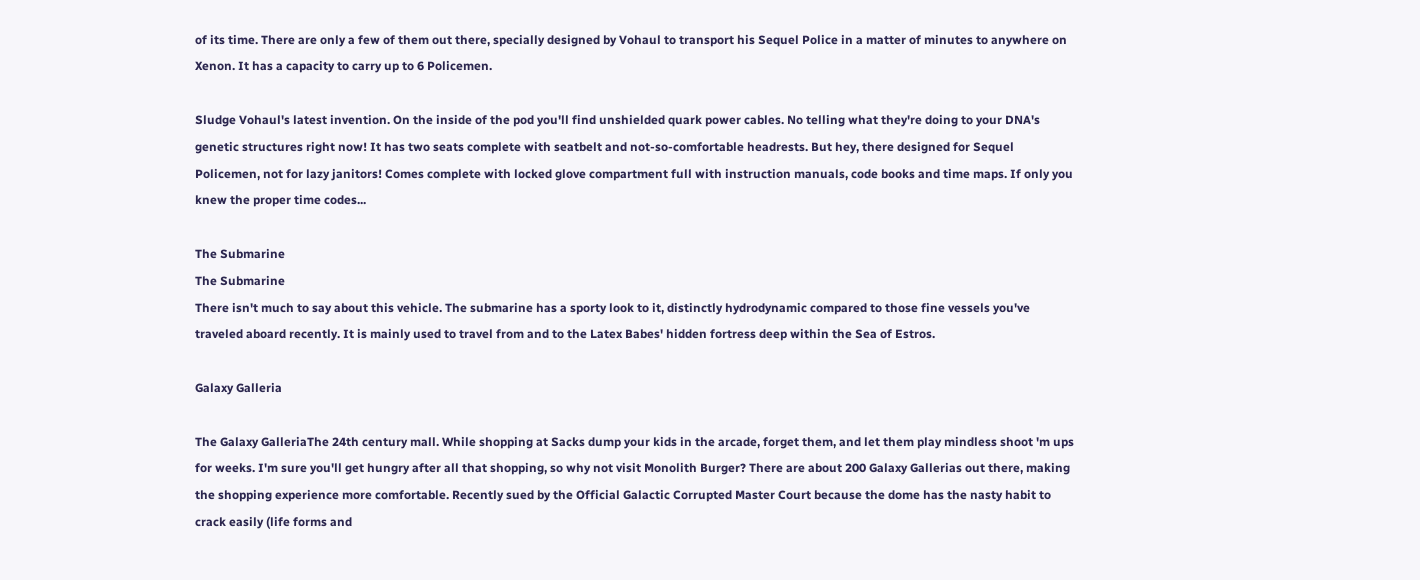of its time. There are only a few of them out there, specially designed by Vohaul to transport his Sequel Police in a matter of minutes to anywhere on Xenon. It has a capacity to carry up to 6 Policemen.

Sludge Vohaul's latest invention. On the inside of the pod you'll find unshielded quark power cables. No telling what they're doing to your DNA's genetic structures right now! It has two seats complete with seatbelt and not-so-comfortable headrests. But hey, there designed for Sequel Policemen, not for lazy janitors! Comes complete with locked glove compartment full with instruction manuals, code books and time maps. If only you knew the proper time codes...

The Submarine
The Submarine
There isn't much to say about this vehicle. The submarine has a sporty look to it, distinctly hydrodynamic compared to those fine vessels you've traveled aboard recently. It is mainly used to travel from and to the Latex Babes' hidden fortress deep within the Sea of Estros.

Galaxy Galleria

The Galaxy GalleriaThe 24th century mall. While shopping at Sacks dump your kids in the arcade, forget them, and let them play mindless shoot 'm ups for weeks. I'm sure you'll get hungry after all that shopping, so why not visit Monolith Burger? There are about 200 Galaxy Gallerias out there, making the shopping experience more comfortable. Recently sued by the Official Galactic Corrupted Master Court because the dome has the nasty habit to crack easily (life forms and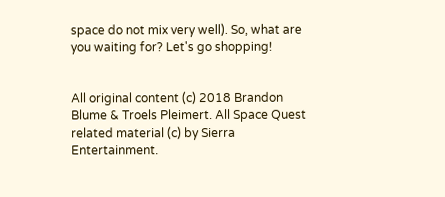space do not mix very well). So, what are you waiting for? Let's go shopping!


All original content (c) 2018 Brandon Blume & Troels Pleimert. All Space Quest related material (c) by Sierra Entertainment.